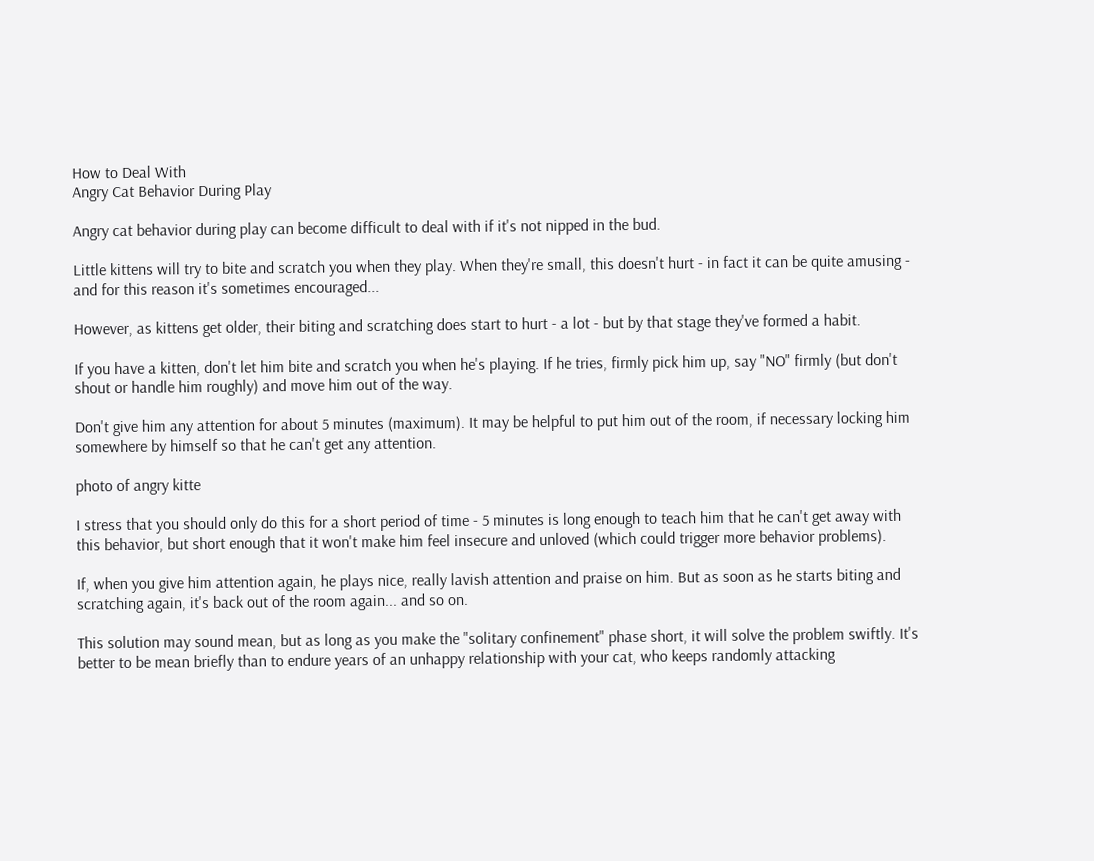How to Deal With
Angry Cat Behavior During Play

Angry cat behavior during play can become difficult to deal with if it's not nipped in the bud.

Little kittens will try to bite and scratch you when they play. When they're small, this doesn't hurt - in fact it can be quite amusing - and for this reason it's sometimes encouraged...

However, as kittens get older, their biting and scratching does start to hurt - a lot - but by that stage they've formed a habit.

If you have a kitten, don't let him bite and scratch you when he's playing. If he tries, firmly pick him up, say "NO" firmly (but don't shout or handle him roughly) and move him out of the way.

Don't give him any attention for about 5 minutes (maximum). It may be helpful to put him out of the room, if necessary locking him somewhere by himself so that he can't get any attention.

photo of angry kitte

I stress that you should only do this for a short period of time - 5 minutes is long enough to teach him that he can't get away with this behavior, but short enough that it won't make him feel insecure and unloved (which could trigger more behavior problems).

If, when you give him attention again, he plays nice, really lavish attention and praise on him. But as soon as he starts biting and scratching again, it's back out of the room again... and so on.

This solution may sound mean, but as long as you make the "solitary confinement" phase short, it will solve the problem swiftly. It's better to be mean briefly than to endure years of an unhappy relationship with your cat, who keeps randomly attacking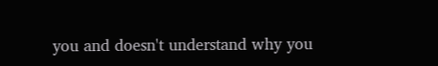you and doesn't understand why you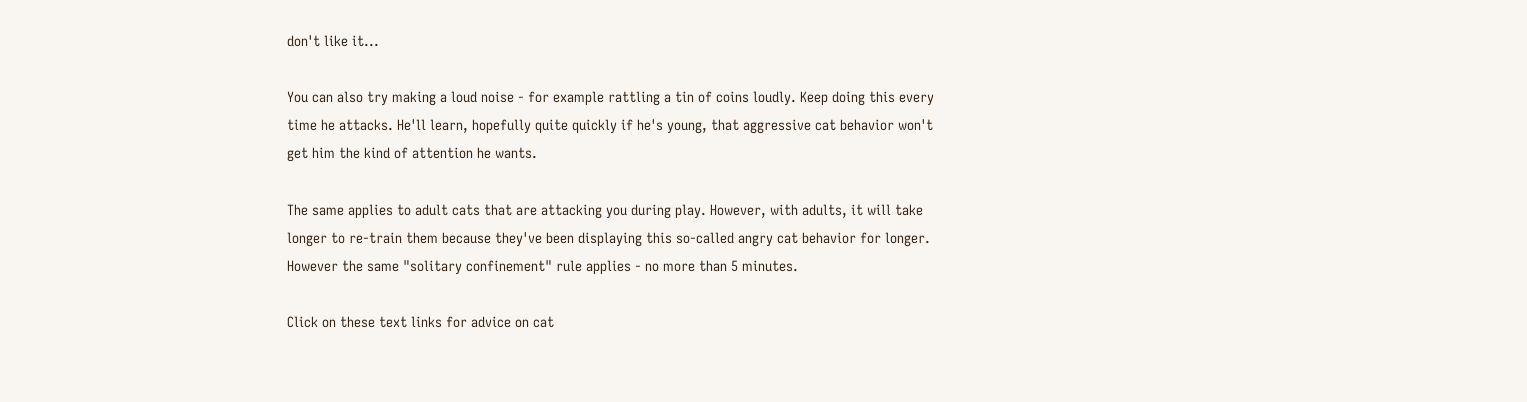don't like it...

You can also try making a loud noise - for example rattling a tin of coins loudly. Keep doing this every time he attacks. He'll learn, hopefully quite quickly if he's young, that aggressive cat behavior won't get him the kind of attention he wants.

The same applies to adult cats that are attacking you during play. However, with adults, it will take longer to re-train them because they've been displaying this so-called angry cat behavior for longer. However the same "solitary confinement" rule applies - no more than 5 minutes.

Click on these text links for advice on cat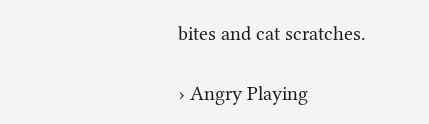bites and cat scratches.

› Angry Playing